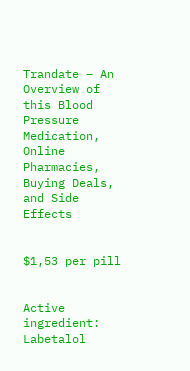Trandate – An Overview of this Blood Pressure Medication, Online Pharmacies, Buying Deals, and Side Effects


$1,53 per pill


Active ingredient: Labetalol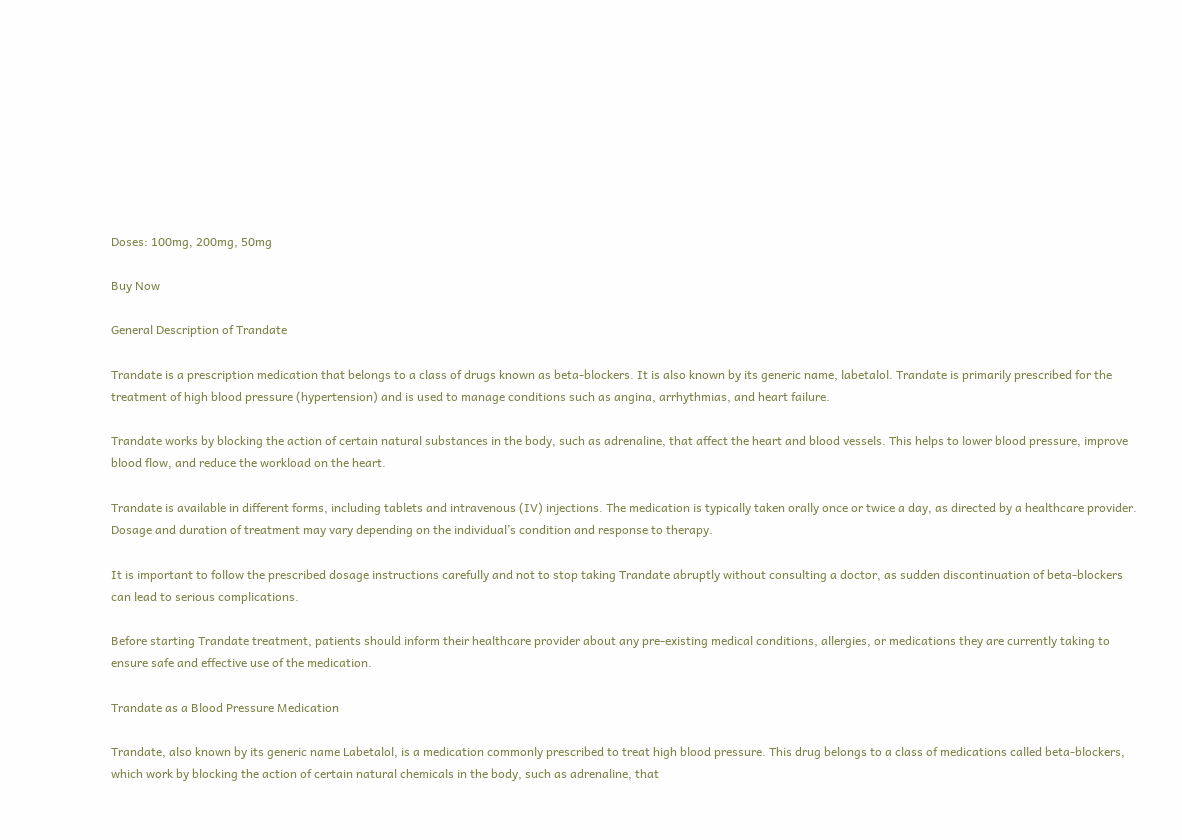Doses: 100mg, 200mg, 50mg

Buy Now

General Description of Trandate

Trandate is a prescription medication that belongs to a class of drugs known as beta-blockers. It is also known by its generic name, labetalol. Trandate is primarily prescribed for the treatment of high blood pressure (hypertension) and is used to manage conditions such as angina, arrhythmias, and heart failure.

Trandate works by blocking the action of certain natural substances in the body, such as adrenaline, that affect the heart and blood vessels. This helps to lower blood pressure, improve blood flow, and reduce the workload on the heart.

Trandate is available in different forms, including tablets and intravenous (IV) injections. The medication is typically taken orally once or twice a day, as directed by a healthcare provider. Dosage and duration of treatment may vary depending on the individual’s condition and response to therapy.

It is important to follow the prescribed dosage instructions carefully and not to stop taking Trandate abruptly without consulting a doctor, as sudden discontinuation of beta-blockers can lead to serious complications.

Before starting Trandate treatment, patients should inform their healthcare provider about any pre-existing medical conditions, allergies, or medications they are currently taking to ensure safe and effective use of the medication.

Trandate as a Blood Pressure Medication

Trandate, also known by its generic name Labetalol, is a medication commonly prescribed to treat high blood pressure. This drug belongs to a class of medications called beta-blockers, which work by blocking the action of certain natural chemicals in the body, such as adrenaline, that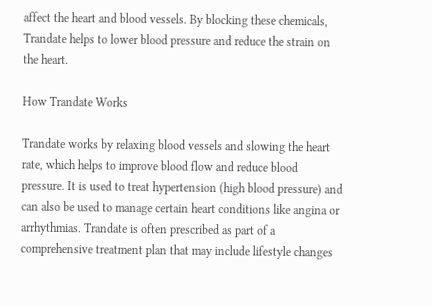affect the heart and blood vessels. By blocking these chemicals, Trandate helps to lower blood pressure and reduce the strain on the heart.

How Trandate Works

Trandate works by relaxing blood vessels and slowing the heart rate, which helps to improve blood flow and reduce blood pressure. It is used to treat hypertension (high blood pressure) and can also be used to manage certain heart conditions like angina or arrhythmias. Trandate is often prescribed as part of a comprehensive treatment plan that may include lifestyle changes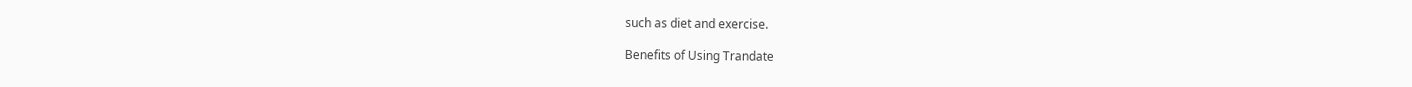such as diet and exercise.

Benefits of Using Trandate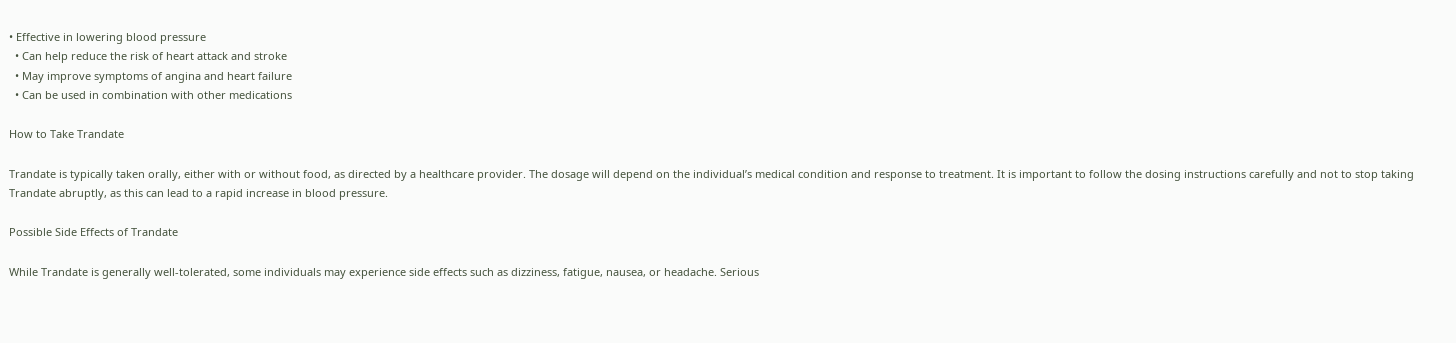• Effective in lowering blood pressure
  • Can help reduce the risk of heart attack and stroke
  • May improve symptoms of angina and heart failure
  • Can be used in combination with other medications

How to Take Trandate

Trandate is typically taken orally, either with or without food, as directed by a healthcare provider. The dosage will depend on the individual’s medical condition and response to treatment. It is important to follow the dosing instructions carefully and not to stop taking Trandate abruptly, as this can lead to a rapid increase in blood pressure.

Possible Side Effects of Trandate

While Trandate is generally well-tolerated, some individuals may experience side effects such as dizziness, fatigue, nausea, or headache. Serious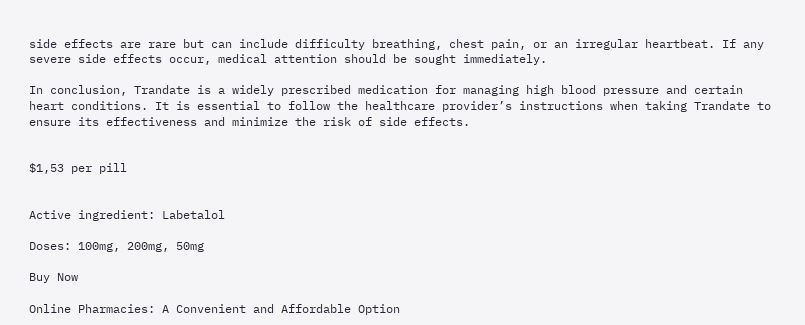side effects are rare but can include difficulty breathing, chest pain, or an irregular heartbeat. If any severe side effects occur, medical attention should be sought immediately.

In conclusion, Trandate is a widely prescribed medication for managing high blood pressure and certain heart conditions. It is essential to follow the healthcare provider’s instructions when taking Trandate to ensure its effectiveness and minimize the risk of side effects.


$1,53 per pill


Active ingredient: Labetalol

Doses: 100mg, 200mg, 50mg

Buy Now

Online Pharmacies: A Convenient and Affordable Option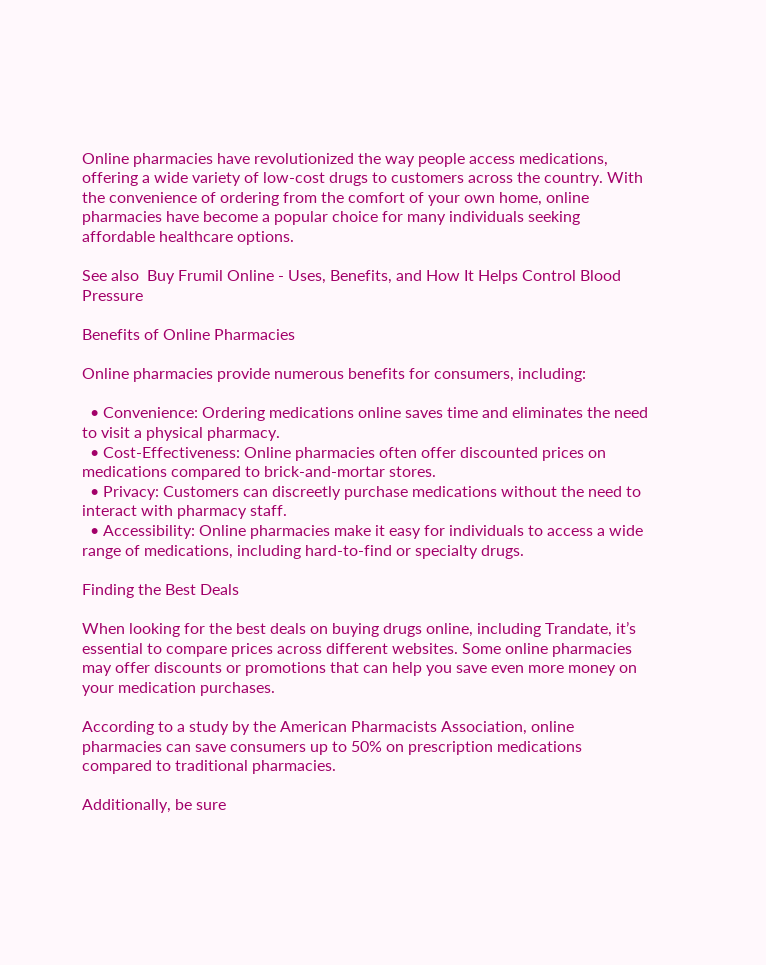Online pharmacies have revolutionized the way people access medications, offering a wide variety of low-cost drugs to customers across the country. With the convenience of ordering from the comfort of your own home, online pharmacies have become a popular choice for many individuals seeking affordable healthcare options.

See also  Buy Frumil Online - Uses, Benefits, and How It Helps Control Blood Pressure

Benefits of Online Pharmacies

Online pharmacies provide numerous benefits for consumers, including:

  • Convenience: Ordering medications online saves time and eliminates the need to visit a physical pharmacy.
  • Cost-Effectiveness: Online pharmacies often offer discounted prices on medications compared to brick-and-mortar stores.
  • Privacy: Customers can discreetly purchase medications without the need to interact with pharmacy staff.
  • Accessibility: Online pharmacies make it easy for individuals to access a wide range of medications, including hard-to-find or specialty drugs.

Finding the Best Deals

When looking for the best deals on buying drugs online, including Trandate, it’s essential to compare prices across different websites. Some online pharmacies may offer discounts or promotions that can help you save even more money on your medication purchases.

According to a study by the American Pharmacists Association, online pharmacies can save consumers up to 50% on prescription medications compared to traditional pharmacies.

Additionally, be sure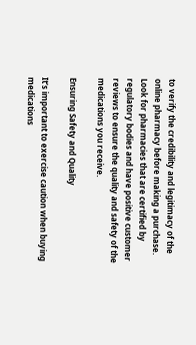to verify the credibility and legitimacy of the online pharmacy before making a purchase. Look for pharmacies that are certified by regulatory bodies and have positive customer reviews to ensure the quality and safety of the medications you receive.

Ensuring Safety and Quality

It’s important to exercise caution when buying medications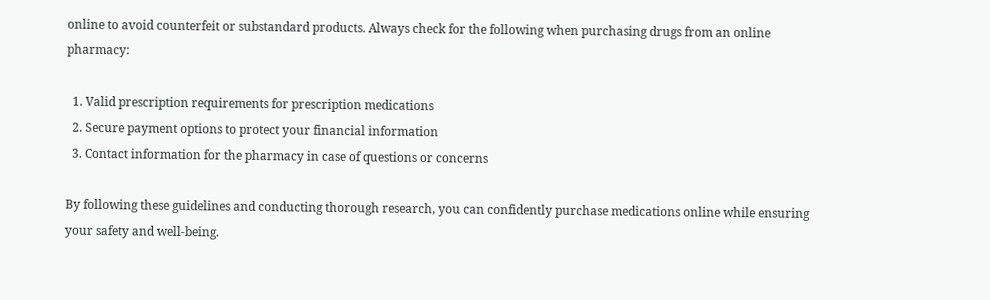online to avoid counterfeit or substandard products. Always check for the following when purchasing drugs from an online pharmacy:

  1. Valid prescription requirements for prescription medications
  2. Secure payment options to protect your financial information
  3. Contact information for the pharmacy in case of questions or concerns

By following these guidelines and conducting thorough research, you can confidently purchase medications online while ensuring your safety and well-being.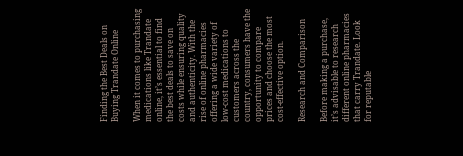Finding the Best Deals on Buying Trandate Online

When it comes to purchasing medications like Trandate online, it’s essential to find the best deals to save on costs while ensuring quality and authenticity. With the rise of online pharmacies offering a wide variety of low-cost medications to customers across the country, consumers have the opportunity to compare prices and choose the most cost-effective option.

Research and Comparison

Before making a purchase, it’s advisable to research different online pharmacies that carry Trandate. Look for reputable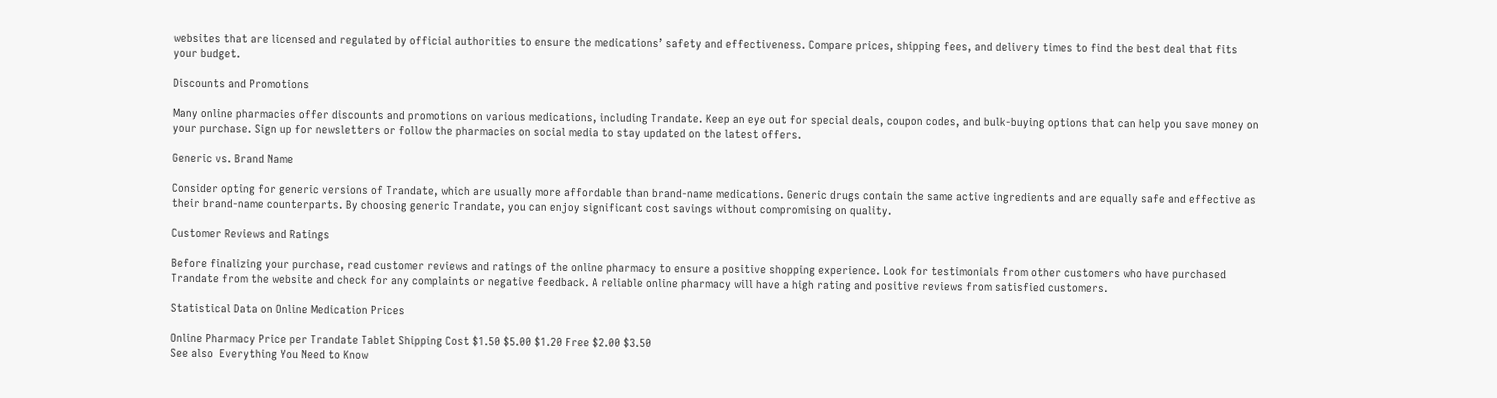websites that are licensed and regulated by official authorities to ensure the medications’ safety and effectiveness. Compare prices, shipping fees, and delivery times to find the best deal that fits your budget.

Discounts and Promotions

Many online pharmacies offer discounts and promotions on various medications, including Trandate. Keep an eye out for special deals, coupon codes, and bulk-buying options that can help you save money on your purchase. Sign up for newsletters or follow the pharmacies on social media to stay updated on the latest offers.

Generic vs. Brand Name

Consider opting for generic versions of Trandate, which are usually more affordable than brand-name medications. Generic drugs contain the same active ingredients and are equally safe and effective as their brand-name counterparts. By choosing generic Trandate, you can enjoy significant cost savings without compromising on quality.

Customer Reviews and Ratings

Before finalizing your purchase, read customer reviews and ratings of the online pharmacy to ensure a positive shopping experience. Look for testimonials from other customers who have purchased Trandate from the website and check for any complaints or negative feedback. A reliable online pharmacy will have a high rating and positive reviews from satisfied customers.

Statistical Data on Online Medication Prices

Online Pharmacy Price per Trandate Tablet Shipping Cost $1.50 $5.00 $1.20 Free $2.00 $3.50
See also  Everything You Need to Know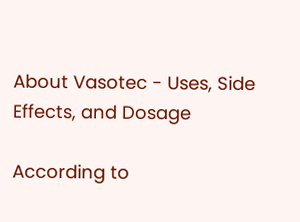About Vasotec - Uses, Side Effects, and Dosage

According to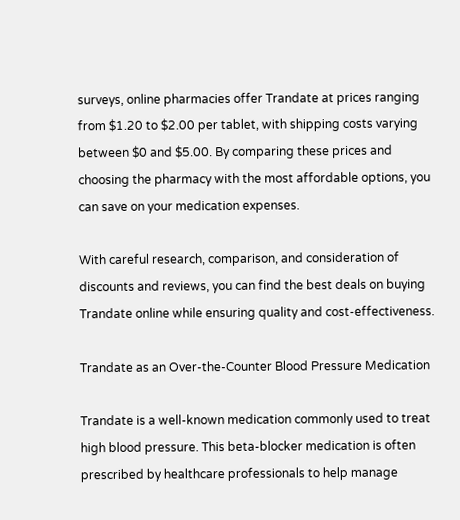surveys, online pharmacies offer Trandate at prices ranging from $1.20 to $2.00 per tablet, with shipping costs varying between $0 and $5.00. By comparing these prices and choosing the pharmacy with the most affordable options, you can save on your medication expenses.

With careful research, comparison, and consideration of discounts and reviews, you can find the best deals on buying Trandate online while ensuring quality and cost-effectiveness.

Trandate as an Over-the-Counter Blood Pressure Medication

Trandate is a well-known medication commonly used to treat high blood pressure. This beta-blocker medication is often prescribed by healthcare professionals to help manage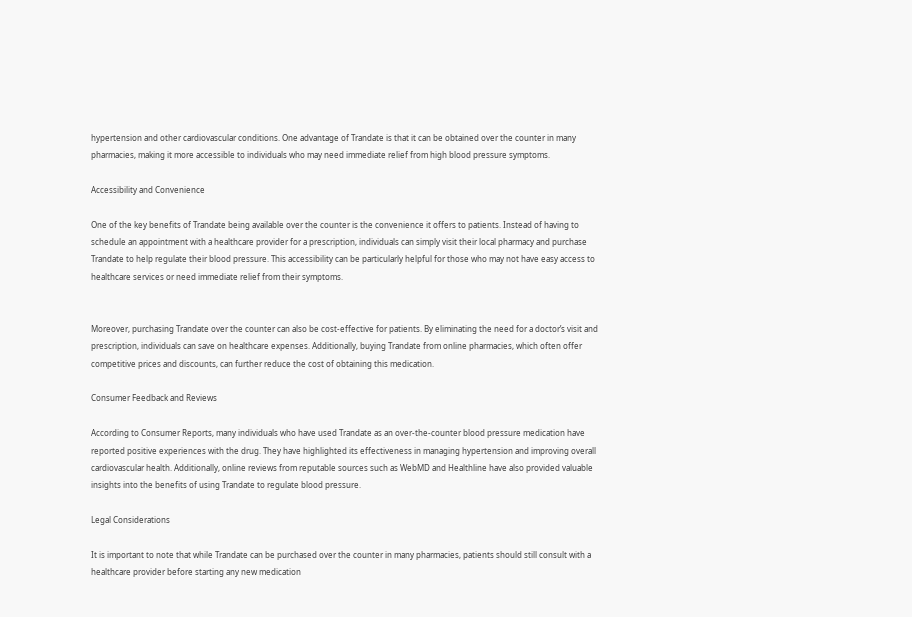hypertension and other cardiovascular conditions. One advantage of Trandate is that it can be obtained over the counter in many pharmacies, making it more accessible to individuals who may need immediate relief from high blood pressure symptoms.

Accessibility and Convenience

One of the key benefits of Trandate being available over the counter is the convenience it offers to patients. Instead of having to schedule an appointment with a healthcare provider for a prescription, individuals can simply visit their local pharmacy and purchase Trandate to help regulate their blood pressure. This accessibility can be particularly helpful for those who may not have easy access to healthcare services or need immediate relief from their symptoms.


Moreover, purchasing Trandate over the counter can also be cost-effective for patients. By eliminating the need for a doctor’s visit and prescription, individuals can save on healthcare expenses. Additionally, buying Trandate from online pharmacies, which often offer competitive prices and discounts, can further reduce the cost of obtaining this medication.

Consumer Feedback and Reviews

According to Consumer Reports, many individuals who have used Trandate as an over-the-counter blood pressure medication have reported positive experiences with the drug. They have highlighted its effectiveness in managing hypertension and improving overall cardiovascular health. Additionally, online reviews from reputable sources such as WebMD and Healthline have also provided valuable insights into the benefits of using Trandate to regulate blood pressure.

Legal Considerations

It is important to note that while Trandate can be purchased over the counter in many pharmacies, patients should still consult with a healthcare provider before starting any new medication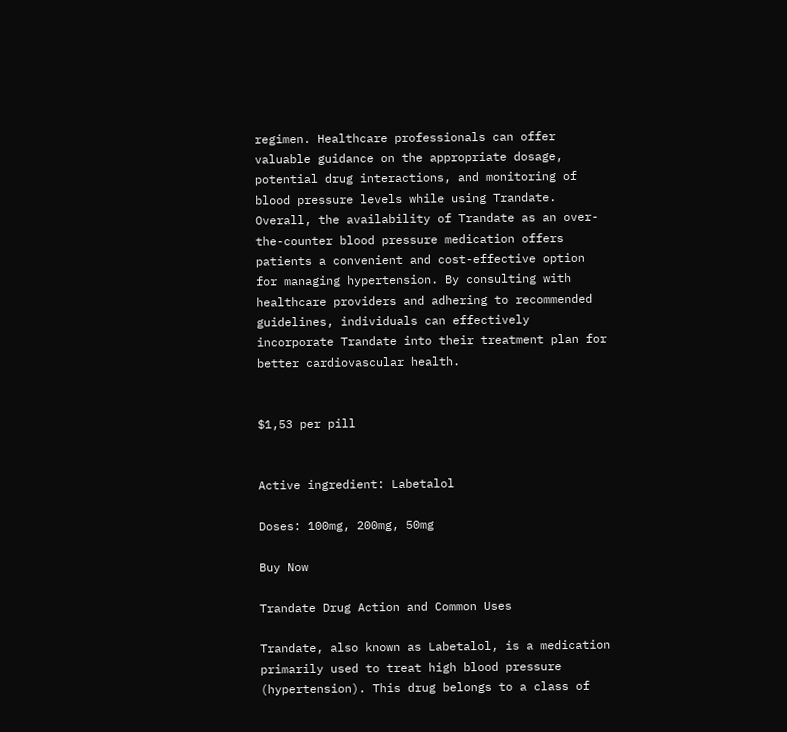regimen. Healthcare professionals can offer valuable guidance on the appropriate dosage, potential drug interactions, and monitoring of blood pressure levels while using Trandate.
Overall, the availability of Trandate as an over-the-counter blood pressure medication offers patients a convenient and cost-effective option for managing hypertension. By consulting with healthcare providers and adhering to recommended guidelines, individuals can effectively incorporate Trandate into their treatment plan for better cardiovascular health.


$1,53 per pill


Active ingredient: Labetalol

Doses: 100mg, 200mg, 50mg

Buy Now

Trandate Drug Action and Common Uses

Trandate, also known as Labetalol, is a medication primarily used to treat high blood pressure (hypertension). This drug belongs to a class of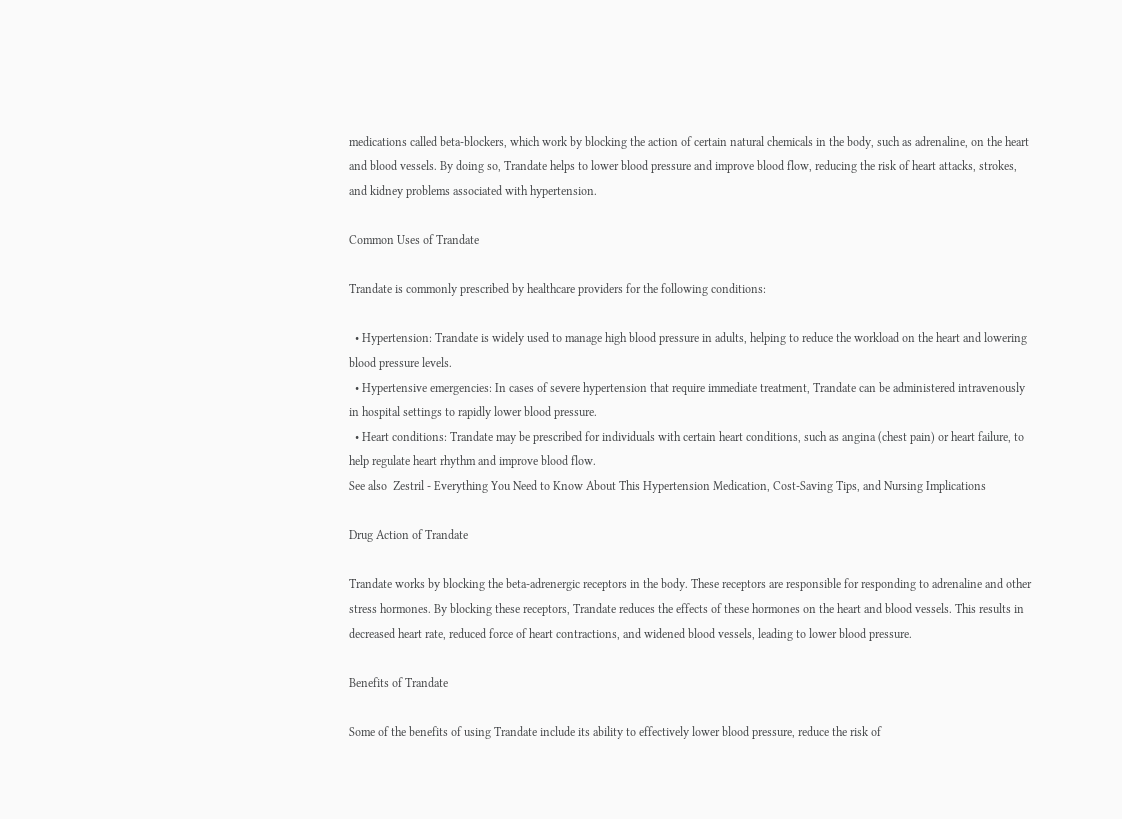medications called beta-blockers, which work by blocking the action of certain natural chemicals in the body, such as adrenaline, on the heart and blood vessels. By doing so, Trandate helps to lower blood pressure and improve blood flow, reducing the risk of heart attacks, strokes, and kidney problems associated with hypertension.

Common Uses of Trandate

Trandate is commonly prescribed by healthcare providers for the following conditions:

  • Hypertension: Trandate is widely used to manage high blood pressure in adults, helping to reduce the workload on the heart and lowering blood pressure levels.
  • Hypertensive emergencies: In cases of severe hypertension that require immediate treatment, Trandate can be administered intravenously in hospital settings to rapidly lower blood pressure.
  • Heart conditions: Trandate may be prescribed for individuals with certain heart conditions, such as angina (chest pain) or heart failure, to help regulate heart rhythm and improve blood flow.
See also  Zestril - Everything You Need to Know About This Hypertension Medication, Cost-Saving Tips, and Nursing Implications

Drug Action of Trandate

Trandate works by blocking the beta-adrenergic receptors in the body. These receptors are responsible for responding to adrenaline and other stress hormones. By blocking these receptors, Trandate reduces the effects of these hormones on the heart and blood vessels. This results in decreased heart rate, reduced force of heart contractions, and widened blood vessels, leading to lower blood pressure.

Benefits of Trandate

Some of the benefits of using Trandate include its ability to effectively lower blood pressure, reduce the risk of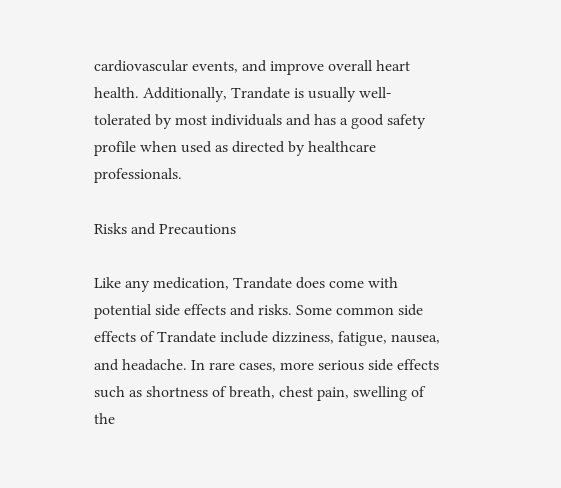cardiovascular events, and improve overall heart health. Additionally, Trandate is usually well-tolerated by most individuals and has a good safety profile when used as directed by healthcare professionals.

Risks and Precautions

Like any medication, Trandate does come with potential side effects and risks. Some common side effects of Trandate include dizziness, fatigue, nausea, and headache. In rare cases, more serious side effects such as shortness of breath, chest pain, swelling of the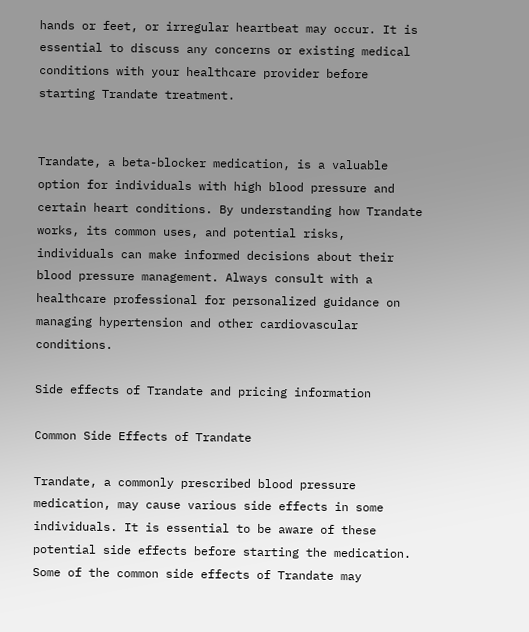hands or feet, or irregular heartbeat may occur. It is essential to discuss any concerns or existing medical conditions with your healthcare provider before starting Trandate treatment.


Trandate, a beta-blocker medication, is a valuable option for individuals with high blood pressure and certain heart conditions. By understanding how Trandate works, its common uses, and potential risks, individuals can make informed decisions about their blood pressure management. Always consult with a healthcare professional for personalized guidance on managing hypertension and other cardiovascular conditions.

Side effects of Trandate and pricing information

Common Side Effects of Trandate

Trandate, a commonly prescribed blood pressure medication, may cause various side effects in some individuals. It is essential to be aware of these potential side effects before starting the medication. Some of the common side effects of Trandate may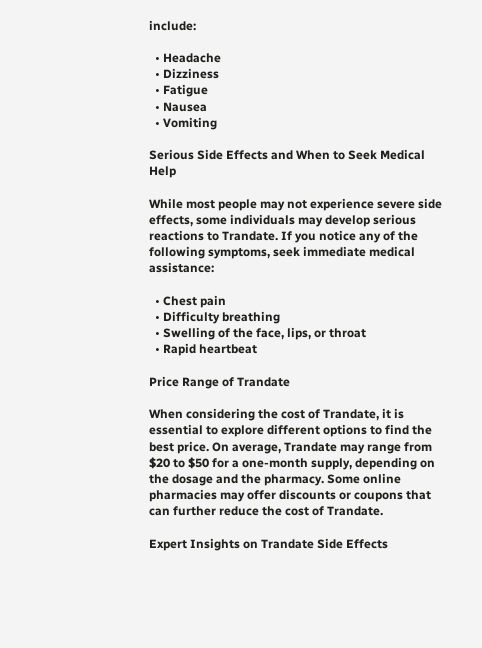include:

  • Headache
  • Dizziness
  • Fatigue
  • Nausea
  • Vomiting

Serious Side Effects and When to Seek Medical Help

While most people may not experience severe side effects, some individuals may develop serious reactions to Trandate. If you notice any of the following symptoms, seek immediate medical assistance:

  • Chest pain
  • Difficulty breathing
  • Swelling of the face, lips, or throat
  • Rapid heartbeat

Price Range of Trandate

When considering the cost of Trandate, it is essential to explore different options to find the best price. On average, Trandate may range from $20 to $50 for a one-month supply, depending on the dosage and the pharmacy. Some online pharmacies may offer discounts or coupons that can further reduce the cost of Trandate.

Expert Insights on Trandate Side Effects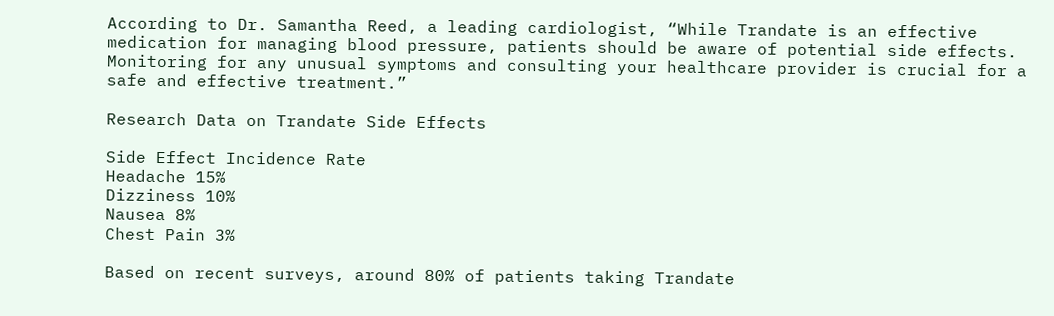According to Dr. Samantha Reed, a leading cardiologist, “While Trandate is an effective medication for managing blood pressure, patients should be aware of potential side effects. Monitoring for any unusual symptoms and consulting your healthcare provider is crucial for a safe and effective treatment.”

Research Data on Trandate Side Effects

Side Effect Incidence Rate
Headache 15%
Dizziness 10%
Nausea 8%
Chest Pain 3%

Based on recent surveys, around 80% of patients taking Trandate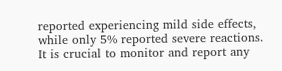reported experiencing mild side effects, while only 5% reported severe reactions. It is crucial to monitor and report any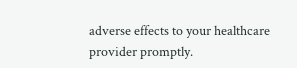adverse effects to your healthcare provider promptly.